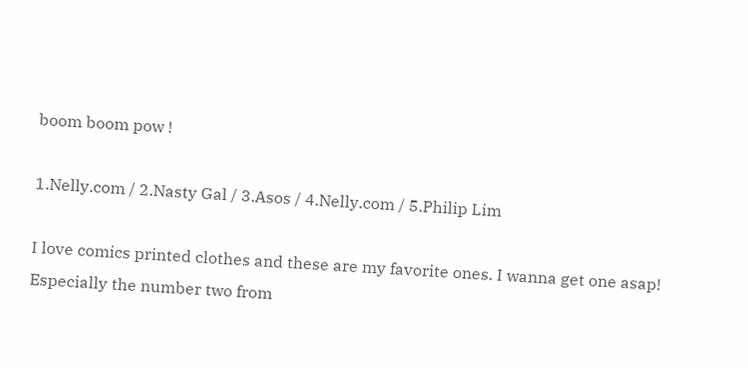boom boom pow !

1.Nelly.com / 2.Nasty Gal / 3.Asos / 4.Nelly.com / 5.Philip Lim

I love comics printed clothes and these are my favorite ones. I wanna get one asap! Especially the number two from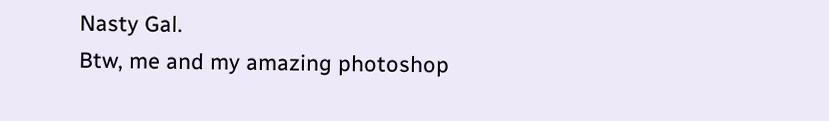Nasty Gal.
Btw, me and my amazing photoshop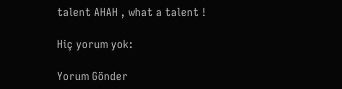talent AHAH , what a talent !

Hiç yorum yok:

Yorum Gönder